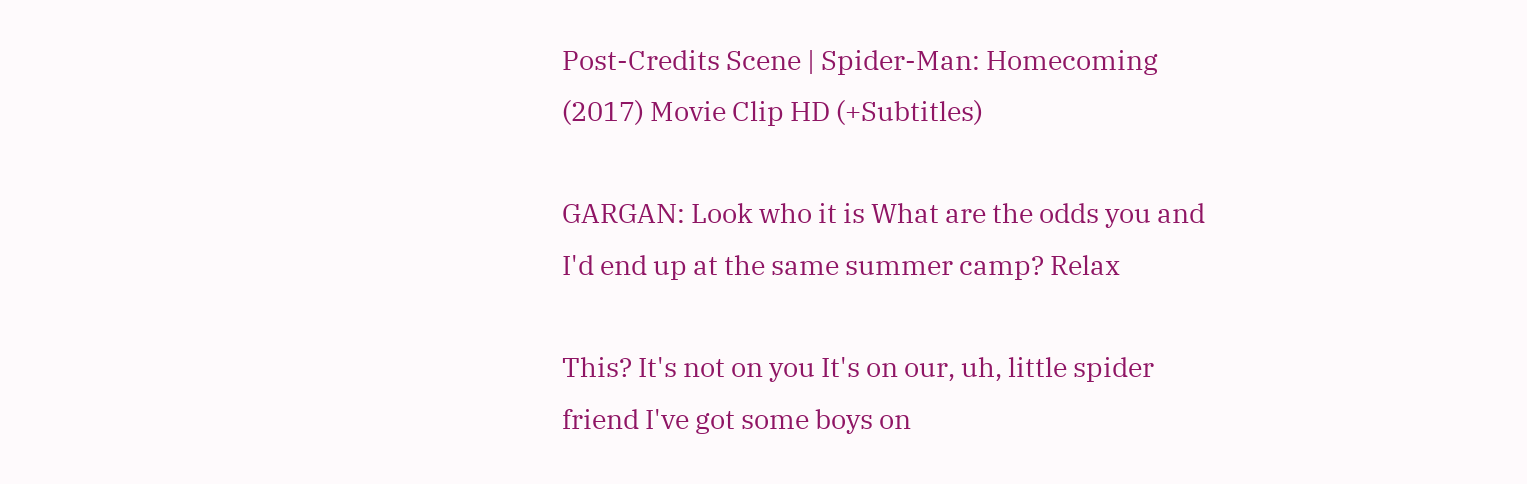Post-Credits Scene | Spider-Man: Homecoming (2017) Movie Clip HD (+Subtitles)

GARGAN: Look who it is What are the odds you and I'd end up at the same summer camp? Relax

This? It's not on you It's on our, uh, little spider friend I've got some boys on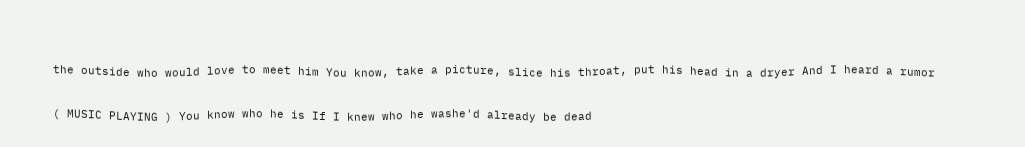the outside who would love to meet him You know, take a picture, slice his throat, put his head in a dryer And I heard a rumor

( MUSIC PLAYING ) You know who he is If I knew who he washe'd already be dead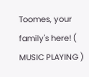Toomes, your family's here! ( MUSIC PLAYING )